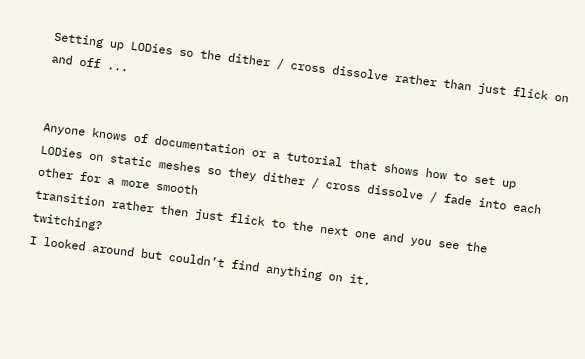Setting up LODies so the dither / cross dissolve rather than just flick on and off ...


Anyone knows of documentation or a tutorial that shows how to set up LODies on static meshes so they dither / cross dissolve / fade into each other for a more smooth
transition rather then just flick to the next one and you see the twitching?
I looked around but couldn’t find anything on it.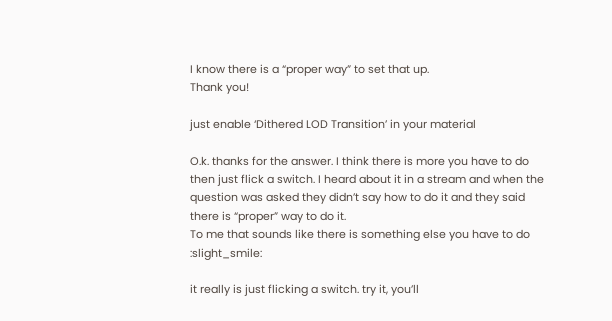I know there is a “proper way” to set that up.
Thank you!

just enable ‘Dithered LOD Transition’ in your material

O.k. thanks for the answer. I think there is more you have to do then just flick a switch. I heard about it in a stream and when the question was asked they didn’t say how to do it and they said there is “proper” way to do it.
To me that sounds like there is something else you have to do :slight_smile:

it really is just flicking a switch. try it, you’ll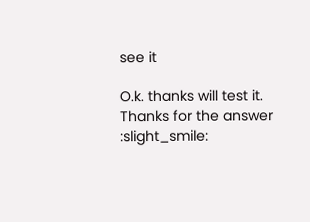see it

O.k. thanks will test it.
Thanks for the answer :slight_smile: